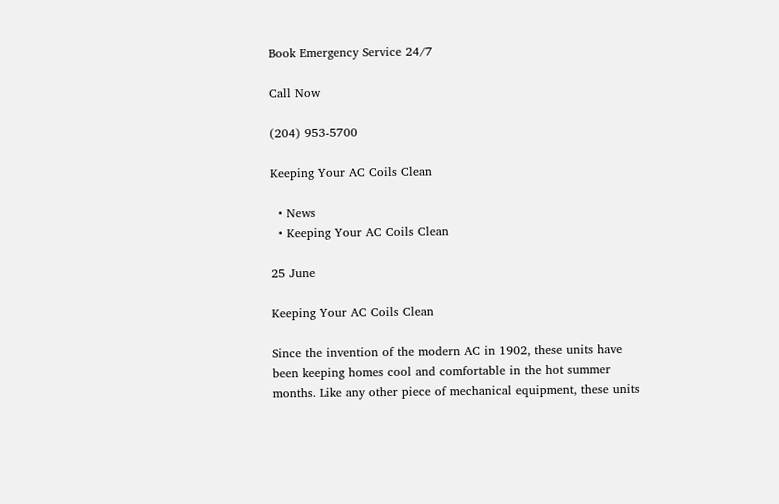Book Emergency Service 24/7

Call Now

(204) 953-5700

Keeping Your AC Coils Clean

  • News
  • Keeping Your AC Coils Clean

25 June

Keeping Your AC Coils Clean

Since the invention of the modern AC in 1902, these units have been keeping homes cool and comfortable in the hot summer months. Like any other piece of mechanical equipment, these units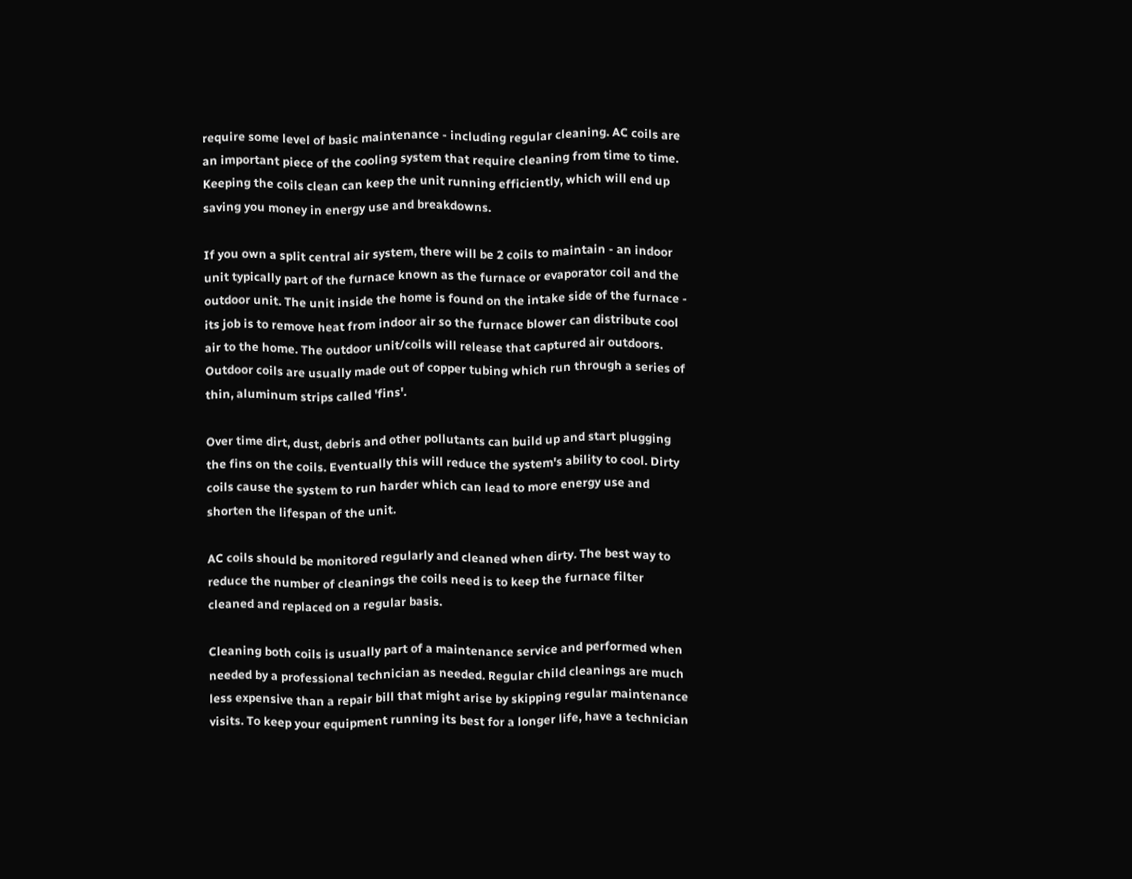require some level of basic maintenance - including regular cleaning. AC coils are an important piece of the cooling system that require cleaning from time to time. Keeping the coils clean can keep the unit running efficiently, which will end up saving you money in energy use and breakdowns.

If you own a split central air system, there will be 2 coils to maintain - an indoor unit typically part of the furnace known as the furnace or evaporator coil and the outdoor unit. The unit inside the home is found on the intake side of the furnace - its job is to remove heat from indoor air so the furnace blower can distribute cool air to the home. The outdoor unit/coils will release that captured air outdoors. Outdoor coils are usually made out of copper tubing which run through a series of thin, aluminum strips called 'fins'.

Over time dirt, dust, debris and other pollutants can build up and start plugging the fins on the coils. Eventually this will reduce the system's ability to cool. Dirty coils cause the system to run harder which can lead to more energy use and shorten the lifespan of the unit.

AC coils should be monitored regularly and cleaned when dirty. The best way to reduce the number of cleanings the coils need is to keep the furnace filter cleaned and replaced on a regular basis.

Cleaning both coils is usually part of a maintenance service and performed when needed by a professional technician as needed. Regular child cleanings are much less expensive than a repair bill that might arise by skipping regular maintenance visits. To keep your equipment running its best for a longer life, have a technician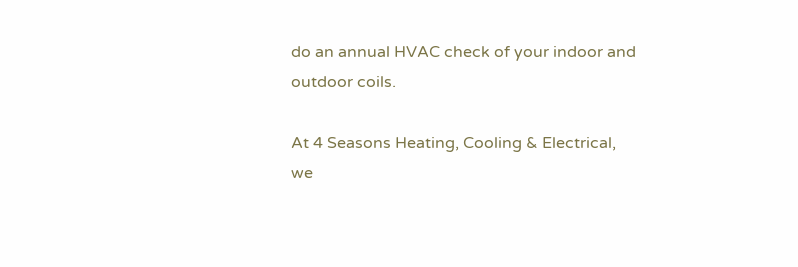do an annual HVAC check of your indoor and outdoor coils.

At 4 Seasons Heating, Cooling & Electrical, we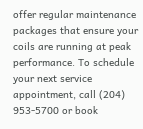offer regular maintenance packages that ensure your coils are running at peak performance. To schedule your next service appointment, call (204) 953-5700 or book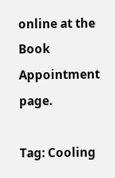online at the Book Appointment page.

Tag: Cooling